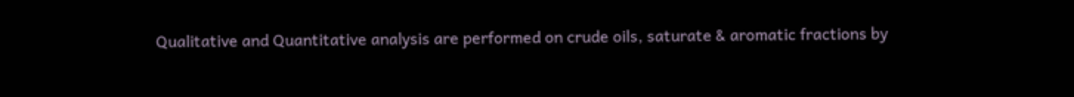Qualitative and Quantitative analysis are performed on crude oils, saturate & aromatic fractions by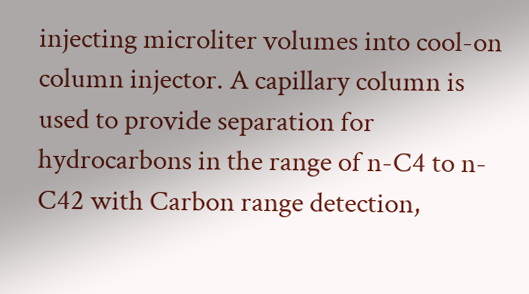injecting microliter volumes into cool-on column injector. A capillary column is used to provide separation for hydrocarbons in the range of n-C4 to n-C42 with Carbon range detection,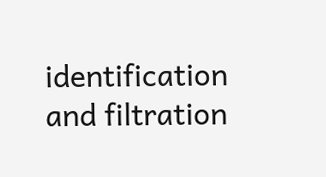identification and filtration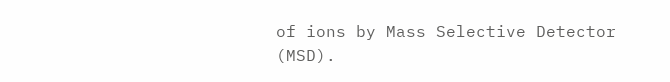of ions by Mass Selective Detector (MSD).